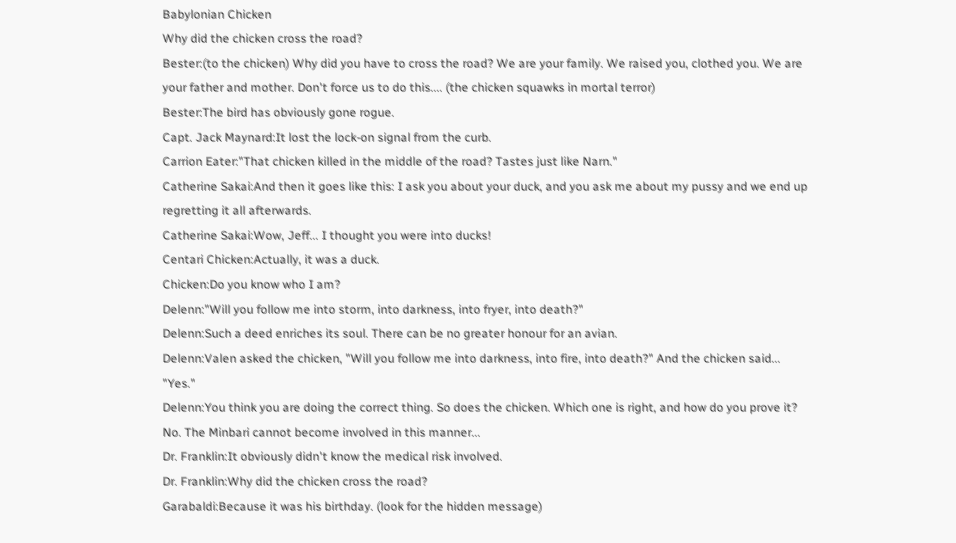Babylonian Chicken
Why did the chicken cross the road?
Bester:(to the chicken) Why did you have to cross the road? We are your family. We raised you, clothed you. We are your father and mother. Don't force us to do this.... (the chicken squawks in mortal terror)
Bester:The bird has obviously gone rogue.
Capt. Jack Maynard:It lost the lock-on signal from the curb.
Carrion Eater:"That chicken killed in the middle of the road? Tastes just like Narn."
Catherine Sakai:And then it goes like this: I ask you about your duck, and you ask me about my pussy and we end up regretting it all afterwards.
Catherine Sakai:Wow, Jeff... I thought you were into ducks!
Centari Chicken:Actually, it was a duck.
Chicken:Do you know who I am?
Delenn:"Will you follow me into storm, into darkness, into fryer, into death?"
Delenn:Such a deed enriches its soul. There can be no greater honour for an avian.
Delenn:Valen asked the chicken, "Will you follow me into darkness, into fire, into death?" And the chicken said... "Yes."
Delenn:You think you are doing the correct thing. So does the chicken. Which one is right, and how do you prove it? No. The Minbari cannot become involved in this manner...
Dr. Franklin:It obviously didn't know the medical risk involved.
Dr. Franklin:Why did the chicken cross the road?
Garabaldi:Because it was his birthday. (look for the hidden message)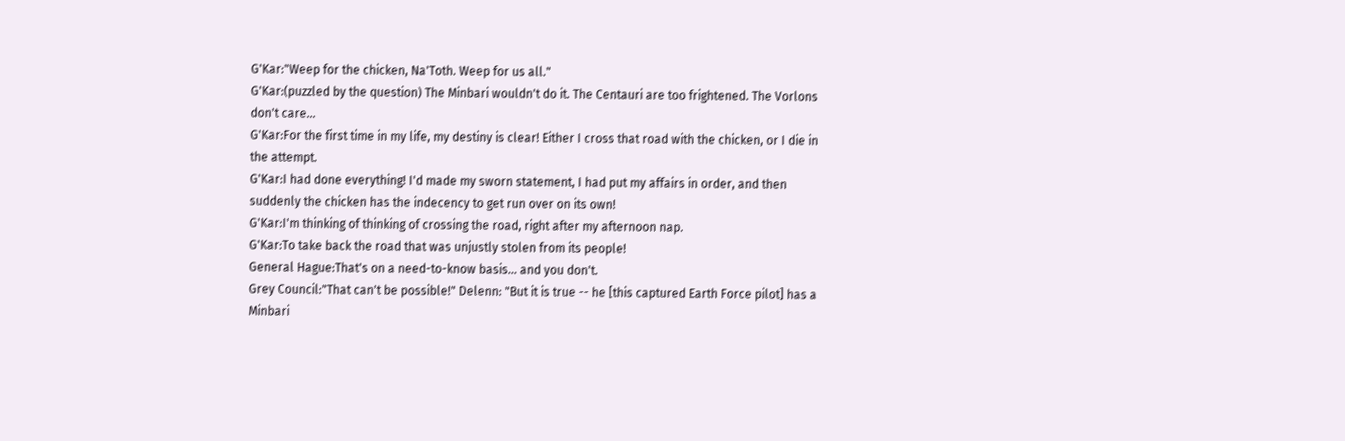G'Kar:"Weep for the chicken, Na'Toth. Weep for us all."
G'Kar:(puzzled by the question) The Minbari wouldn't do it. The Centauri are too frightened. The Vorlons don't care...
G'Kar:For the first time in my life, my destiny is clear! Either I cross that road with the chicken, or I die in the attempt.
G'Kar:I had done everything! I'd made my sworn statement, I had put my affairs in order, and then suddenly the chicken has the indecency to get run over on its own!
G'Kar:I'm thinking of thinking of crossing the road, right after my afternoon nap.
G'Kar:To take back the road that was unjustly stolen from its people!
General Hague:That's on a need-to-know basis... and you don't.
Grey Council:"That can't be possible!" Delenn: "But it is true -- he [this captured Earth Force pilot] has a Minbari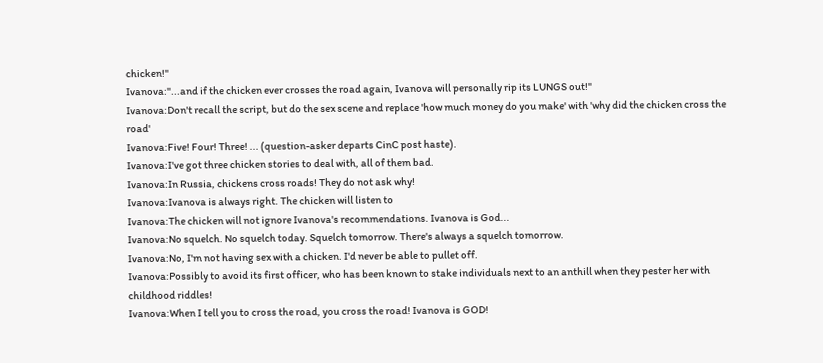chicken!"
Ivanova:"...and if the chicken ever crosses the road again, Ivanova will personally rip its LUNGS out!"
Ivanova:Don't recall the script, but do the sex scene and replace 'how much money do you make' with 'why did the chicken cross the road'
Ivanova:Five! Four! Three! ... (question-asker departs CinC post haste).
Ivanova:I've got three chicken stories to deal with, all of them bad.
Ivanova:In Russia, chickens cross roads! They do not ask why!
Ivanova:Ivanova is always right. The chicken will listen to
Ivanova:The chicken will not ignore Ivanova's recommendations. Ivanova is God...
Ivanova:No squelch. No squelch today. Squelch tomorrow. There's always a squelch tomorrow.
Ivanova:No, I'm not having sex with a chicken. I'd never be able to pullet off.
Ivanova:Possibly to avoid its first officer, who has been known to stake individuals next to an anthill when they pester her with childhood riddles!
Ivanova:When I tell you to cross the road, you cross the road! Ivanova is GOD!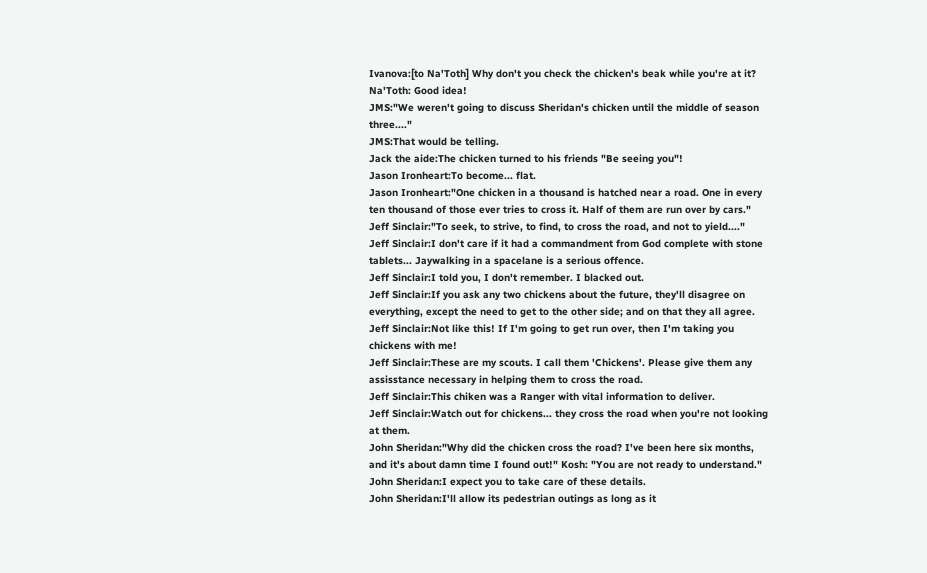Ivanova:[to Na'Toth] Why don't you check the chicken's beak while you're at it? Na'Toth: Good idea!
JMS:"We weren't going to discuss Sheridan's chicken until the middle of season three...."
JMS:That would be telling.
Jack the aide:The chicken turned to his friends "Be seeing you"!
Jason Ironheart:To become... flat.
Jason Ironheart:"One chicken in a thousand is hatched near a road. One in every ten thousand of those ever tries to cross it. Half of them are run over by cars."
Jeff Sinclair:"To seek, to strive, to find, to cross the road, and not to yield...."
Jeff Sinclair:I don't care if it had a commandment from God complete with stone tablets... Jaywalking in a spacelane is a serious offence.
Jeff Sinclair:I told you, I don't remember. I blacked out.
Jeff Sinclair:If you ask any two chickens about the future, they'll disagree on everything, except the need to get to the other side; and on that they all agree.
Jeff Sinclair:Not like this! If I'm going to get run over, then I'm taking you chickens with me!
Jeff Sinclair:These are my scouts. I call them 'Chickens'. Please give them any assisstance necessary in helping them to cross the road.
Jeff Sinclair:This chiken was a Ranger with vital information to deliver.
Jeff Sinclair:Watch out for chickens... they cross the road when you're not looking at them.
John Sheridan:"Why did the chicken cross the road? I've been here six months, and it's about damn time I found out!" Kosh: "You are not ready to understand."
John Sheridan:I expect you to take care of these details.
John Sheridan:I'll allow its pedestrian outings as long as it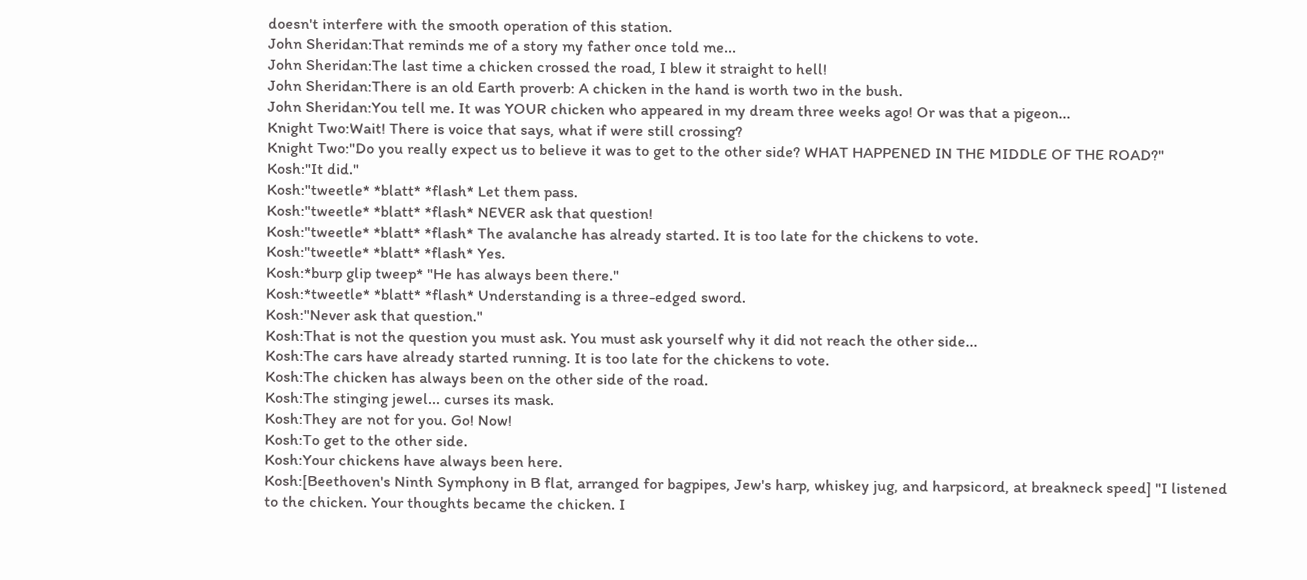doesn't interfere with the smooth operation of this station.
John Sheridan:That reminds me of a story my father once told me...
John Sheridan:The last time a chicken crossed the road, I blew it straight to hell!
John Sheridan:There is an old Earth proverb: A chicken in the hand is worth two in the bush.
John Sheridan:You tell me. It was YOUR chicken who appeared in my dream three weeks ago! Or was that a pigeon...
Knight Two:Wait! There is voice that says, what if were still crossing?
Knight Two:"Do you really expect us to believe it was to get to the other side? WHAT HAPPENED IN THE MIDDLE OF THE ROAD?"
Kosh:"It did."
Kosh:"tweetle* *blatt* *flash* Let them pass.
Kosh:"tweetle* *blatt* *flash* NEVER ask that question!
Kosh:"tweetle* *blatt* *flash* The avalanche has already started. It is too late for the chickens to vote.
Kosh:"tweetle* *blatt* *flash* Yes.
Kosh:*burp glip tweep* "He has always been there."
Kosh:*tweetle* *blatt* *flash* Understanding is a three-edged sword.
Kosh:"Never ask that question."
Kosh:That is not the question you must ask. You must ask yourself why it did not reach the other side...
Kosh:The cars have already started running. It is too late for the chickens to vote.
Kosh:The chicken has always been on the other side of the road.
Kosh:The stinging jewel... curses its mask.
Kosh:They are not for you. Go! Now!
Kosh:To get to the other side.
Kosh:Your chickens have always been here.
Kosh:[Beethoven's Ninth Symphony in B flat, arranged for bagpipes, Jew's harp, whiskey jug, and harpsicord, at breakneck speed] "I listened to the chicken. Your thoughts became the chicken. I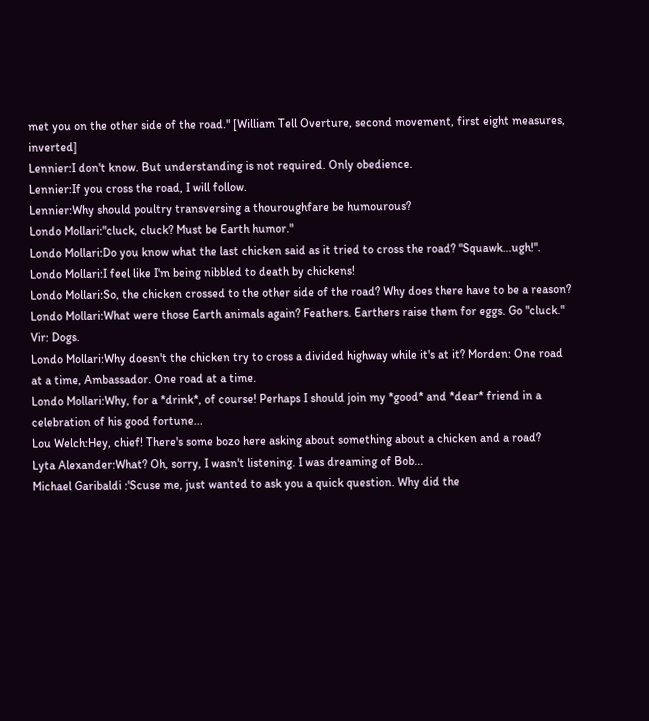met you on the other side of the road." [William Tell Overture, second movement, first eight measures, inverted]
Lennier:I don't know. But understanding is not required. Only obedience.
Lennier:If you cross the road, I will follow.
Lennier:Why should poultry transversing a thouroughfare be humourous?
Londo Mollari:"cluck, cluck? Must be Earth humor."
Londo Mollari:Do you know what the last chicken said as it tried to cross the road? "Squawk...ugh!".
Londo Mollari:I feel like I'm being nibbled to death by chickens!
Londo Mollari:So, the chicken crossed to the other side of the road? Why does there have to be a reason?
Londo Mollari:What were those Earth animals again? Feathers. Earthers raise them for eggs. Go "cluck." Vir: Dogs.
Londo Mollari:Why doesn't the chicken try to cross a divided highway while it's at it? Morden: One road at a time, Ambassador. One road at a time.
Londo Mollari:Why, for a *drink*, of course! Perhaps I should join my *good* and *dear* friend in a celebration of his good fortune...
Lou Welch:Hey, chief! There's some bozo here asking about something about a chicken and a road?
Lyta Alexander:What? Oh, sorry, I wasn't listening. I was dreaming of Bob...
Michael Garibaldi :'Scuse me, just wanted to ask you a quick question. Why did the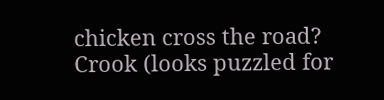chicken cross the road? Crook (looks puzzled for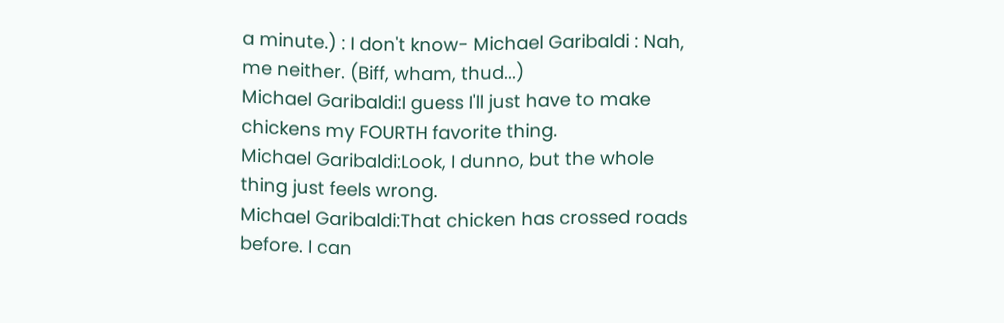a minute.) : I don't know- Michael Garibaldi : Nah, me neither. (Biff, wham, thud...)
Michael Garibaldi:I guess I'll just have to make chickens my FOURTH favorite thing.
Michael Garibaldi:Look, I dunno, but the whole thing just feels wrong.
Michael Garibaldi:That chicken has crossed roads before. I can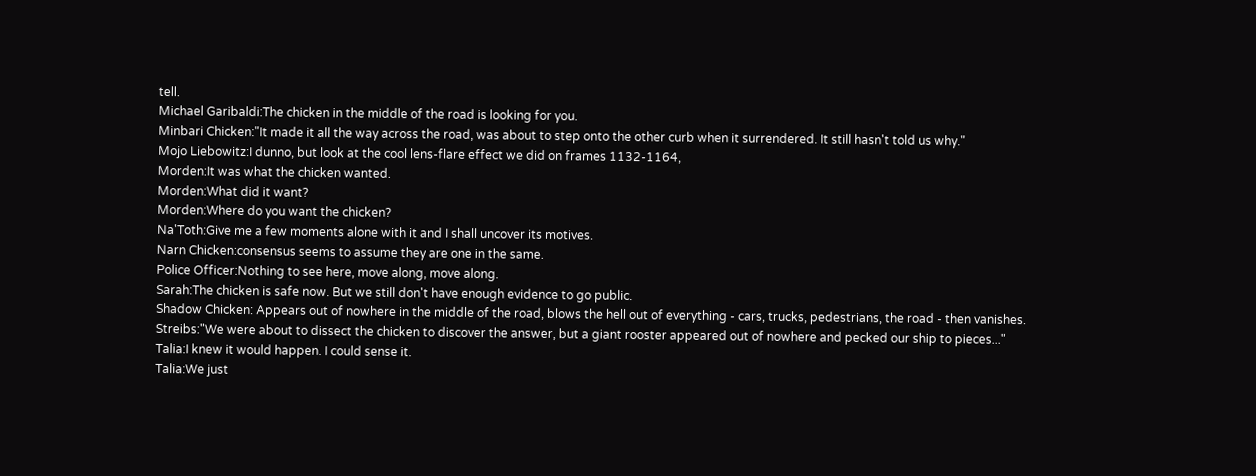tell.
Michael Garibaldi:The chicken in the middle of the road is looking for you.
Minbari Chicken:"It made it all the way across the road, was about to step onto the other curb when it surrendered. It still hasn't told us why."
Mojo Liebowitz:I dunno, but look at the cool lens-flare effect we did on frames 1132-1164,
Morden:It was what the chicken wanted.
Morden:What did it want?
Morden:Where do you want the chicken?
Na'Toth:Give me a few moments alone with it and I shall uncover its motives.
Narn Chicken:consensus seems to assume they are one in the same.
Police Officer:Nothing to see here, move along, move along.
Sarah:The chicken is safe now. But we still don't have enough evidence to go public.
Shadow Chicken: Appears out of nowhere in the middle of the road, blows the hell out of everything - cars, trucks, pedestrians, the road - then vanishes.
Streibs:"We were about to dissect the chicken to discover the answer, but a giant rooster appeared out of nowhere and pecked our ship to pieces..."
Talia:I knew it would happen. I could sense it.
Talia:We just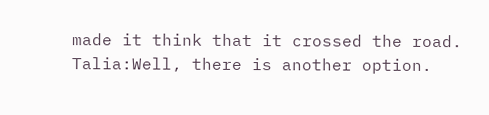made it think that it crossed the road.
Talia:Well, there is another option.